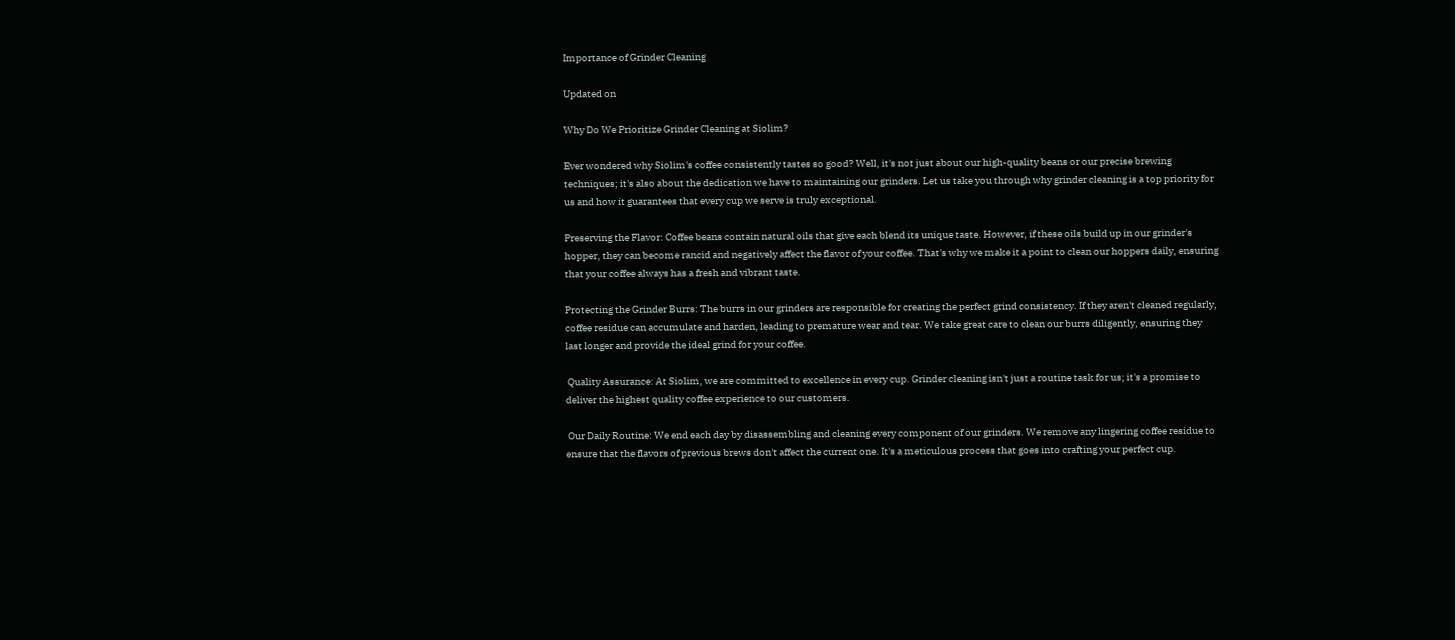Importance of Grinder Cleaning

Updated on

Why Do We Prioritize Grinder Cleaning at Siolim?

Ever wondered why Siolim's coffee consistently tastes so good? Well, it's not just about our high-quality beans or our precise brewing techniques; it's also about the dedication we have to maintaining our grinders. Let us take you through why grinder cleaning is a top priority for us and how it guarantees that every cup we serve is truly exceptional.

Preserving the Flavor: Coffee beans contain natural oils that give each blend its unique taste. However, if these oils build up in our grinder's hopper, they can become rancid and negatively affect the flavor of your coffee. That's why we make it a point to clean our hoppers daily, ensuring that your coffee always has a fresh and vibrant taste.

Protecting the Grinder Burrs: The burrs in our grinders are responsible for creating the perfect grind consistency. If they aren't cleaned regularly, coffee residue can accumulate and harden, leading to premature wear and tear. We take great care to clean our burrs diligently, ensuring they last longer and provide the ideal grind for your coffee.

 Quality Assurance: At Siolim, we are committed to excellence in every cup. Grinder cleaning isn't just a routine task for us; it's a promise to deliver the highest quality coffee experience to our customers.

 Our Daily Routine: We end each day by disassembling and cleaning every component of our grinders. We remove any lingering coffee residue to ensure that the flavors of previous brews don't affect the current one. It's a meticulous process that goes into crafting your perfect cup.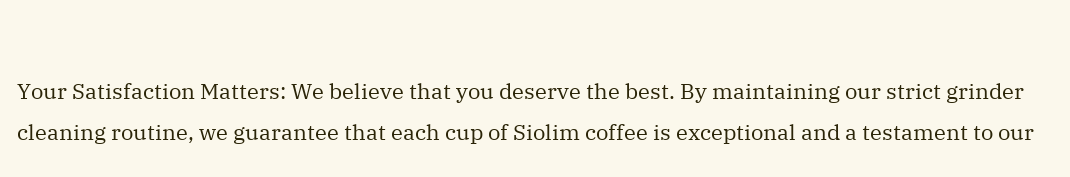Your Satisfaction Matters: We believe that you deserve the best. By maintaining our strict grinder cleaning routine, we guarantee that each cup of Siolim coffee is exceptional and a testament to our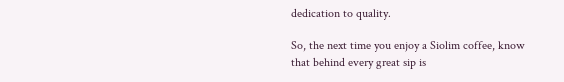dedication to quality.

So, the next time you enjoy a Siolim coffee, know that behind every great sip is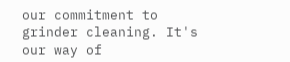our commitment to grinder cleaning. It's our way of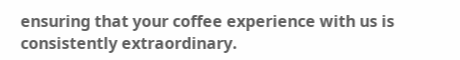ensuring that your coffee experience with us is consistently extraordinary.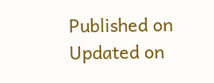Published on  Updated on